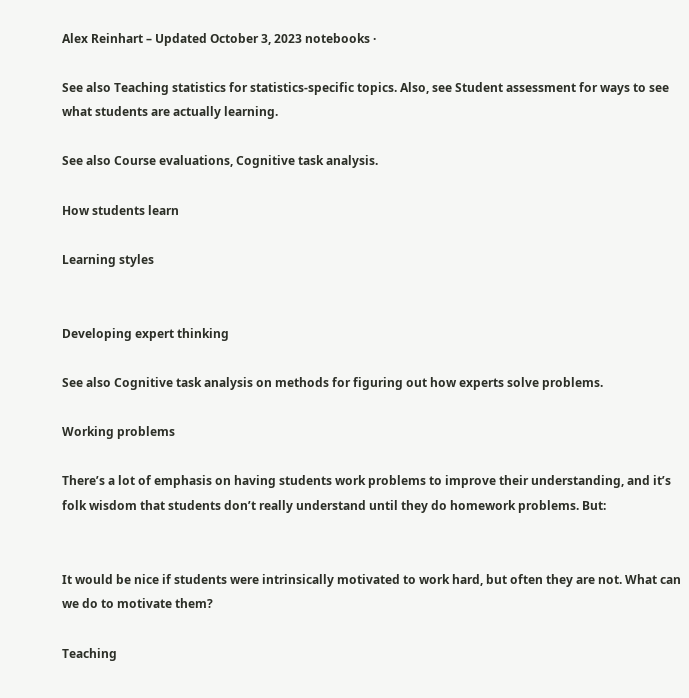Alex Reinhart – Updated October 3, 2023 notebooks ·

See also Teaching statistics for statistics-specific topics. Also, see Student assessment for ways to see what students are actually learning.

See also Course evaluations, Cognitive task analysis.

How students learn

Learning styles


Developing expert thinking

See also Cognitive task analysis on methods for figuring out how experts solve problems.

Working problems

There’s a lot of emphasis on having students work problems to improve their understanding, and it’s folk wisdom that students don’t really understand until they do homework problems. But:


It would be nice if students were intrinsically motivated to work hard, but often they are not. What can we do to motivate them?

Teaching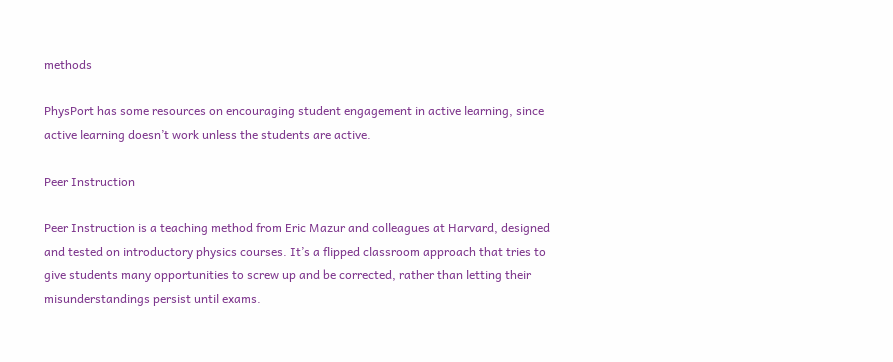methods

PhysPort has some resources on encouraging student engagement in active learning, since active learning doesn’t work unless the students are active.

Peer Instruction

Peer Instruction is a teaching method from Eric Mazur and colleagues at Harvard, designed and tested on introductory physics courses. It’s a flipped classroom approach that tries to give students many opportunities to screw up and be corrected, rather than letting their misunderstandings persist until exams.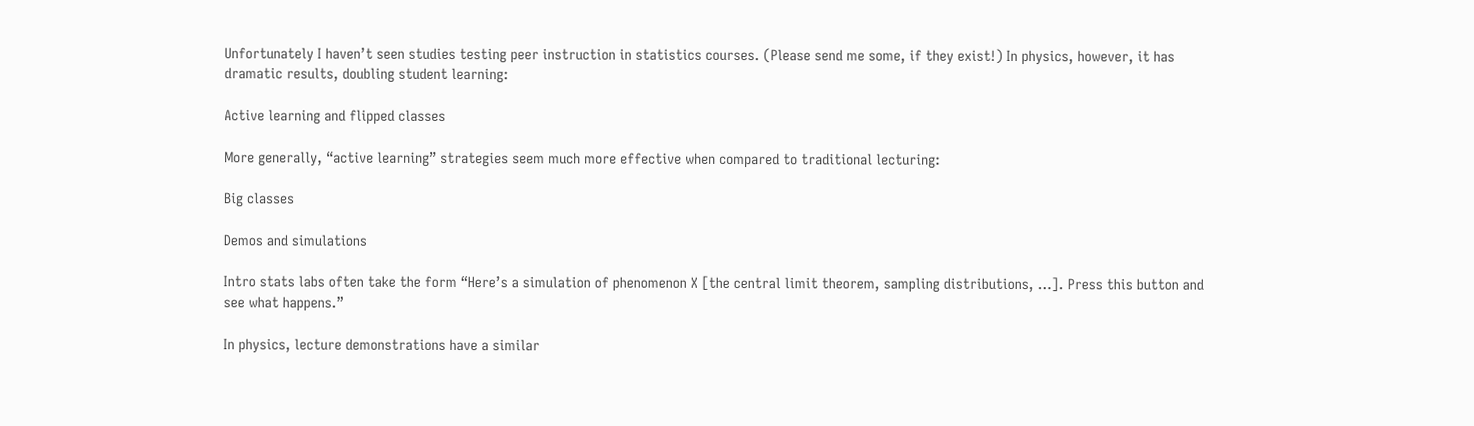Unfortunately I haven’t seen studies testing peer instruction in statistics courses. (Please send me some, if they exist!) In physics, however, it has dramatic results, doubling student learning:

Active learning and flipped classes

More generally, “active learning” strategies seem much more effective when compared to traditional lecturing:

Big classes

Demos and simulations

Intro stats labs often take the form “Here’s a simulation of phenomenon X [the central limit theorem, sampling distributions, …]. Press this button and see what happens.”

In physics, lecture demonstrations have a similar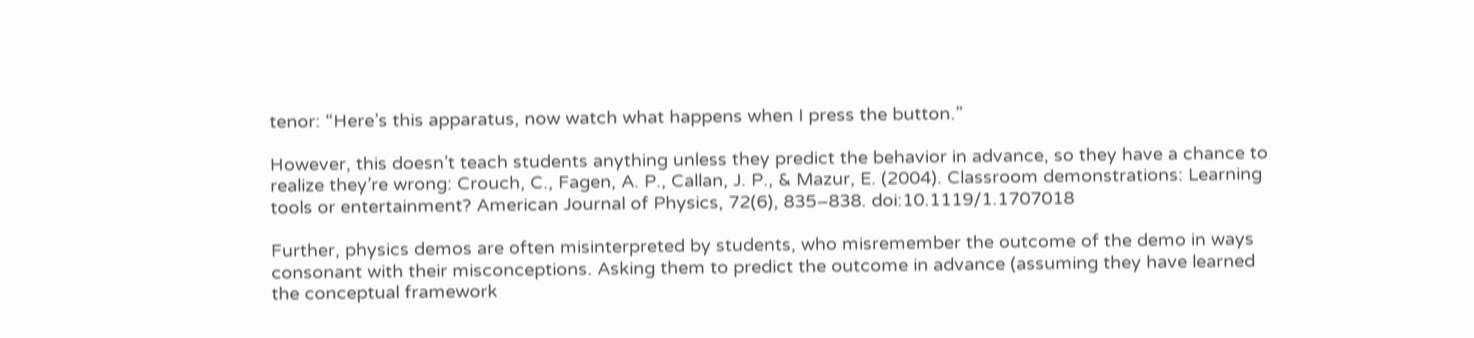tenor: “Here’s this apparatus, now watch what happens when I press the button.”

However, this doesn’t teach students anything unless they predict the behavior in advance, so they have a chance to realize they’re wrong: Crouch, C., Fagen, A. P., Callan, J. P., & Mazur, E. (2004). Classroom demonstrations: Learning tools or entertainment? American Journal of Physics, 72(6), 835–838. doi:10.1119/1.1707018

Further, physics demos are often misinterpreted by students, who misremember the outcome of the demo in ways consonant with their misconceptions. Asking them to predict the outcome in advance (assuming they have learned the conceptual framework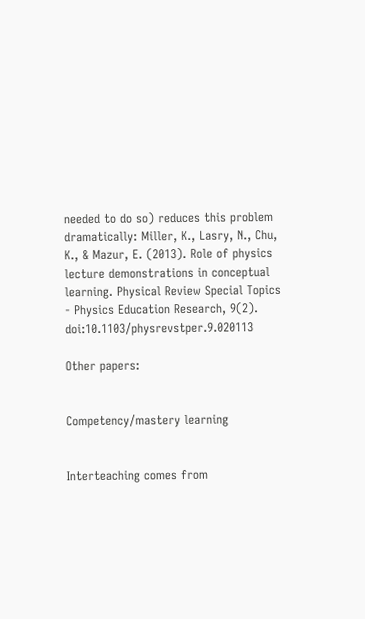needed to do so) reduces this problem dramatically: Miller, K., Lasry, N., Chu, K., & Mazur, E. (2013). Role of physics lecture demonstrations in conceptual learning. Physical Review Special Topics - Physics Education Research, 9(2). doi:10.1103/physrevstper.9.020113

Other papers:


Competency/mastery learning


Interteaching comes from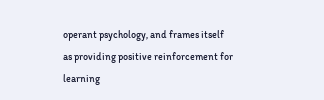operant psychology, and frames itself as providing positive reinforcement for learning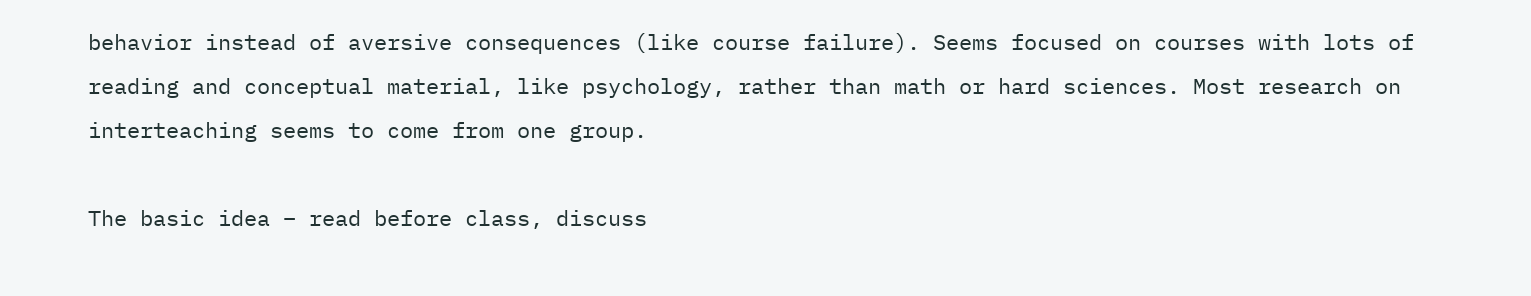behavior instead of aversive consequences (like course failure). Seems focused on courses with lots of reading and conceptual material, like psychology, rather than math or hard sciences. Most research on interteaching seems to come from one group.

The basic idea – read before class, discuss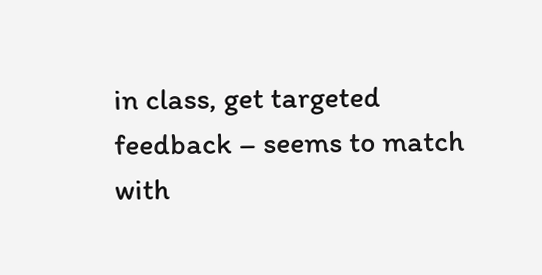in class, get targeted feedback – seems to match with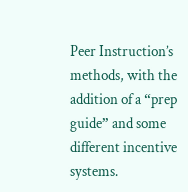Peer Instruction’s methods, with the addition of a “prep guide” and some different incentive systems.